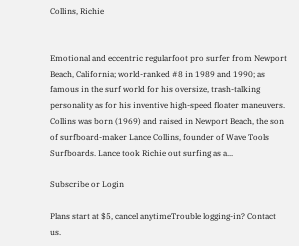Collins, Richie


Emotional and eccentric regularfoot pro surfer from Newport Beach, California; world-ranked #8 in 1989 and 1990; as famous in the surf world for his oversize, trash-talking personality as for his inventive high-speed floater maneuvers. Collins was born (1969) and raised in Newport Beach, the son of surfboard-maker Lance Collins, founder of Wave Tools Surfboards. Lance took Richie out surfing as a...

Subscribe or Login

Plans start at $5, cancel anytimeTrouble logging-in? Contact us.